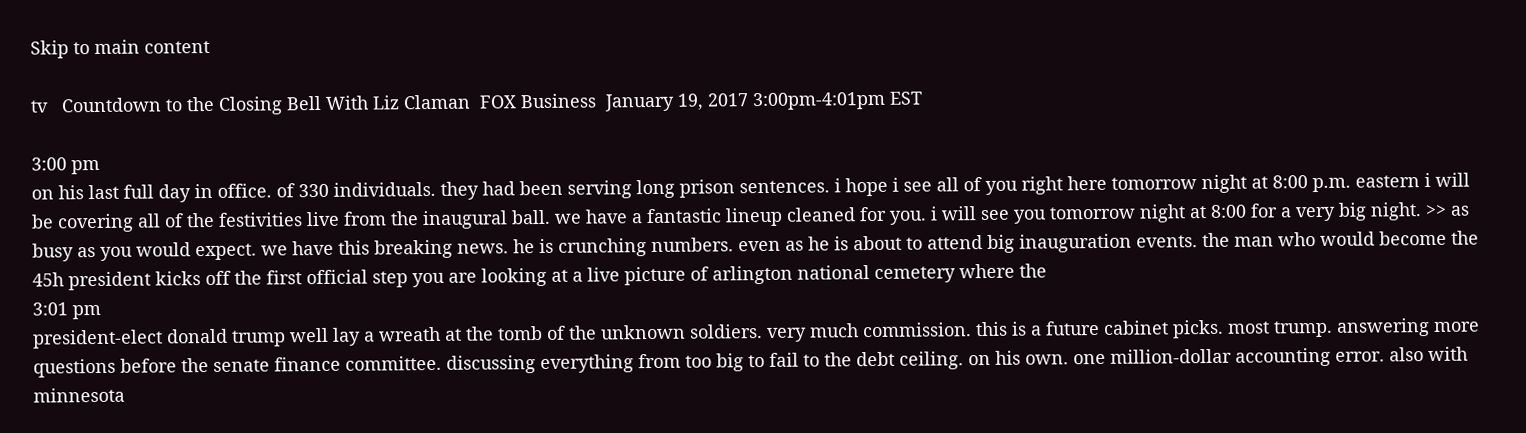Skip to main content

tv   Countdown to the Closing Bell With Liz Claman  FOX Business  January 19, 2017 3:00pm-4:01pm EST

3:00 pm
on his last full day in office. of 330 individuals. they had been serving long prison sentences. i hope i see all of you right here tomorrow night at 8:00 p.m. eastern i will be covering all of the festivities live from the inaugural ball. we have a fantastic lineup cleaned for you. i will see you tomorrow night at 8:00 for a very big night. >> as busy as you would expect. we have this breaking news. he is crunching numbers. even as he is about to attend big inauguration events. the man who would become the 45h president kicks off the first official step you are looking at a live picture of arlington national cemetery where the
3:01 pm
president-elect donald trump well lay a wreath at the tomb of the unknown soldiers. very much commission. this is a future cabinet picks. most trump. answering more questions before the senate finance committee. discussing everything from too big to fail to the debt ceiling. on his own. one million-dollar accounting error. also with minnesota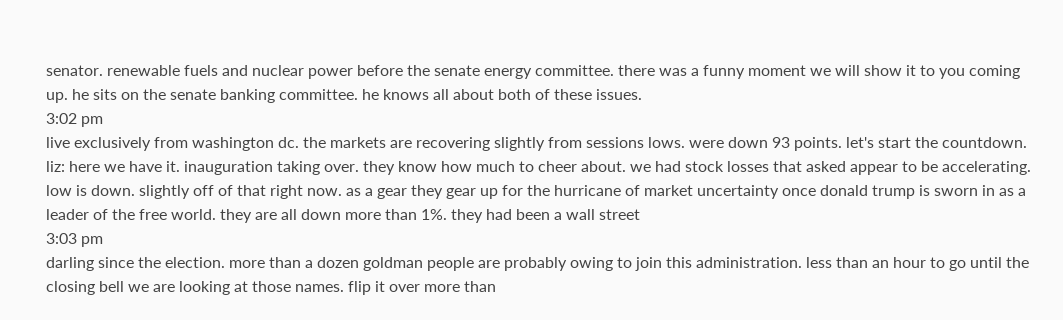senator. renewable fuels and nuclear power before the senate energy committee. there was a funny moment we will show it to you coming up. he sits on the senate banking committee. he knows all about both of these issues.
3:02 pm
live exclusively from washington dc. the markets are recovering slightly from sessions lows. were down 93 points. let's start the countdown. liz: here we have it. inauguration taking over. they know how much to cheer about. we had stock losses that asked appear to be accelerating. low is down. slightly off of that right now. as a gear they gear up for the hurricane of market uncertainty once donald trump is sworn in as a leader of the free world. they are all down more than 1%. they had been a wall street
3:03 pm
darling since the election. more than a dozen goldman people are probably owing to join this administration. less than an hour to go until the closing bell we are looking at those names. flip it over more than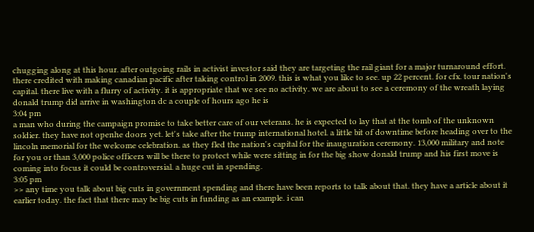chugging along at this hour. after outgoing rails in activist investor said they are targeting the rail giant for a major turnaround effort. there credited with making canadian pacific after taking control in 2009. this is what you like to see. up 22 percent. for cfx. tour nation's capital. there live with a flurry of activity. it is appropriate that we see no activity. we are about to see a ceremony of the wreath laying donald trump did arrive in washington dc a couple of hours ago he is
3:04 pm
a man who during the campaign promise to take better care of our veterans. he is expected to lay that at the tomb of the unknown soldier. they have not openhe doors yet. let's take after the trump international hotel. a little bit of downtime before heading over to the lincoln memorial for the welcome celebration. as they fled the nation's capital for the inauguration ceremony. 13,000 military and note for you or than 3,000 police officers will be there to protect while were sitting in for the big show donald trump and his first move is coming into focus it could be controversial. a huge cut in spending.
3:05 pm
>> any time you talk about big cuts in government spending and there have been reports to talk about that. they have a article about it earlier today. the fact that there may be big cuts in funding as an example. i can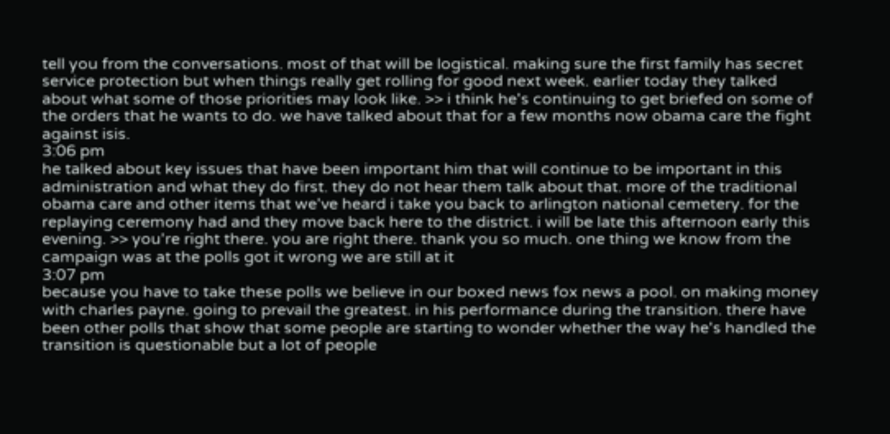tell you from the conversations. most of that will be logistical. making sure the first family has secret service protection but when things really get rolling for good next week. earlier today they talked about what some of those priorities may look like. >> i think he's continuing to get briefed on some of the orders that he wants to do. we have talked about that for a few months now obama care the fight against isis.
3:06 pm
he talked about key issues that have been important him that will continue to be important in this administration and what they do first. they do not hear them talk about that. more of the traditional obama care and other items that we've heard i take you back to arlington national cemetery. for the replaying ceremony had and they move back here to the district. i will be late this afternoon early this evening. >> you're right there. you are right there. thank you so much. one thing we know from the campaign was at the polls got it wrong we are still at it
3:07 pm
because you have to take these polls we believe in our boxed news fox news a pool. on making money with charles payne. going to prevail the greatest. in his performance during the transition. there have been other polls that show that some people are starting to wonder whether the way he's handled the transition is questionable but a lot of people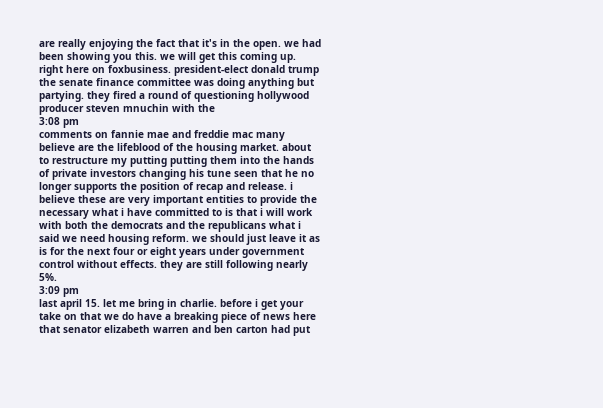are really enjoying the fact that it's in the open. we had been showing you this. we will get this coming up. right here on foxbusiness. president-elect donald trump the senate finance committee was doing anything but partying. they fired a round of questioning hollywood producer steven mnuchin with the
3:08 pm
comments on fannie mae and freddie mac many believe are the lifeblood of the housing market. about to restructure my putting putting them into the hands of private investors changing his tune seen that he no longer supports the position of recap and release. i believe these are very important entities to provide the necessary what i have committed to is that i will work with both the democrats and the republicans what i said we need housing reform. we should just leave it as is for the next four or eight years under government control without effects. they are still following nearly 5%.
3:09 pm
last april 15. let me bring in charlie. before i get your take on that we do have a breaking piece of news here that senator elizabeth warren and ben carton had put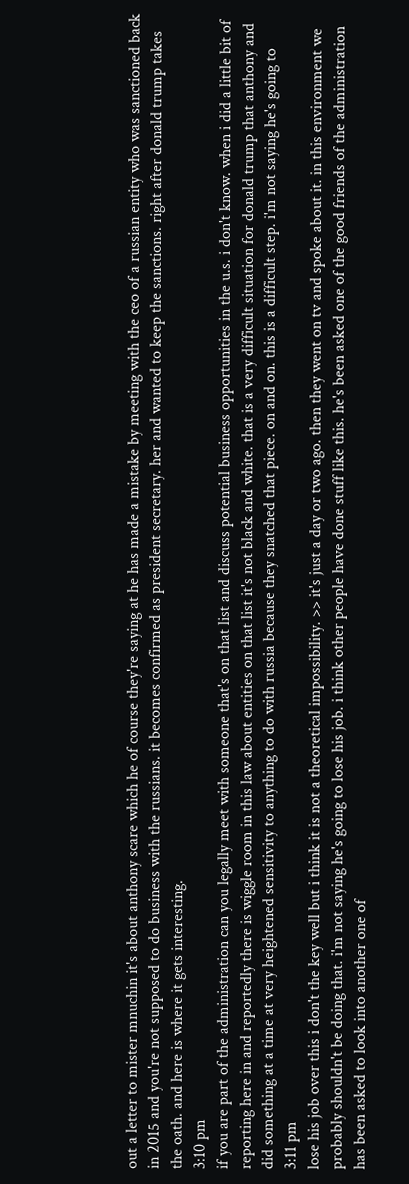out a letter to mister mnuchin it's about anthony scare which he of course they're saying at he has made a mistake by meeting with the ceo of a russian entity who was sanctioned back in 2015 and you're not supposed to do business with the russians. it becomes confirmed as president secretary. her and wanted to keep the sanctions. right after donald trump takes the oath. and here is where it gets interesting.
3:10 pm
if you are part of the administration can you legally meet with someone that's on that list and discuss potential business opportunities in the u.s. i don't know. when i did a little bit of reporting here in and reportedly there is wiggle room in this law about entities on that list it's not black and white. that is a very difficult situation for donald trump that anthony and did something at a time at very heightened sensitivity to anything to do with russia because they snatched that piece. on and on. this is a difficult step. i'm not saying he's going to
3:11 pm
lose his job over this i don't the key well but i think it is not a theoretical impossibility. >> it's just a day or two ago. then they went on tv and spoke about it. in this environment we probably shouldn't be doing that. i'm not saying he's going to lose his job. i think other people have done stuff like this. he's been asked one of the good friends of the administration has been asked to look into another one of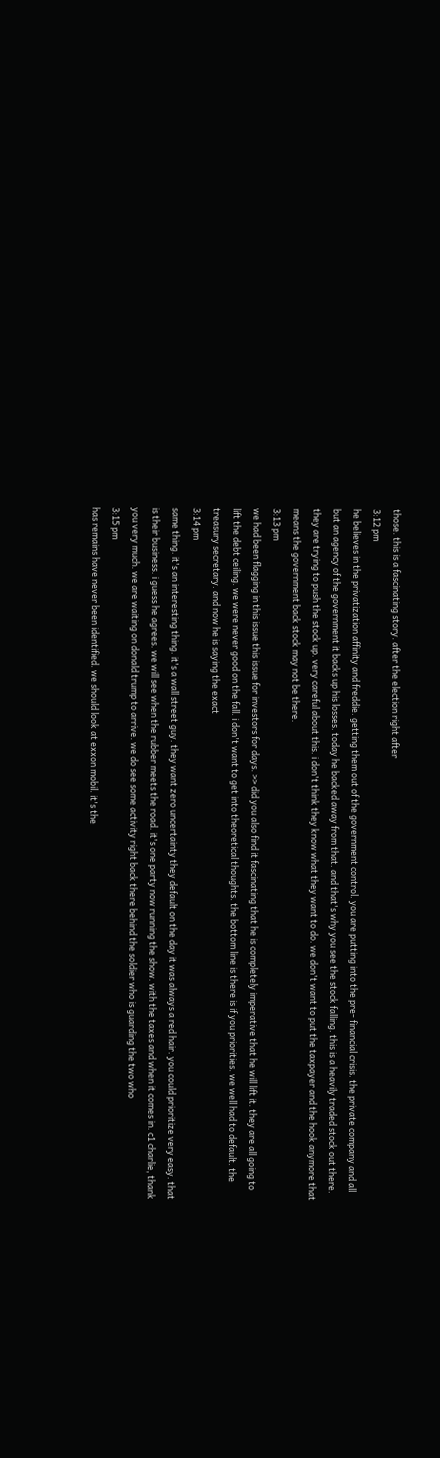those. this is a fascinating story. after the election right after
3:12 pm
he believes in the privatization affinity and freddie. getting them out of the government control. you are putting into the pre- financial crisis. the private company and all but an agency of the government it backs up his losses. today he backed away from that. and that's why you see the stock falling. this is a heavily traded stock out there. they are trying to push the stock up. very careful about this. i don't think they know what they want to do. we don't want to put the taxpayer and the hook anymore that means the government back stock may not be there.
3:13 pm
we had been flagging in this issue this issue for investors for days. >> did you also find it fascinating that he is completely imperative that he will lift it. they are all going to lift the debt ceiling. we were never good on the fall. i don't want to get into theoretical thoughts. the bottom line is there is if you priorities. we well had to default. the treasury secretary. and now he is saying the exact
3:14 pm
same thing. it's an interesting thing. it's a wall street guy. they want zero uncertainty they default on the day it was always a red hair. you could prioritize very easy. that is their business. i guess he agrees. we will see when the rubber meets the road. it's one party now running the show. with the taxes and when it comes in. c1 charlie, thank you very much. we are waiting on donald trump to arrive. we do see some activity right back there behind the soldier who is guarding the two who
3:15 pm
has remains have never been identified. we should look at exxon mobil. it's the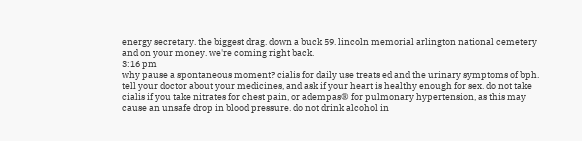energy secretary. the biggest drag. down a buck 59. lincoln memorial arlington national cemetery and on your money. we're coming right back.
3:16 pm
why pause a spontaneous moment? cialis for daily use treats ed and the urinary symptoms of bph. tell your doctor about your medicines, and ask if your heart is healthy enough for sex. do not take cialis if you take nitrates for chest pain, or adempas® for pulmonary hypertension, as this may cause an unsafe drop in blood pressure. do not drink alcohol in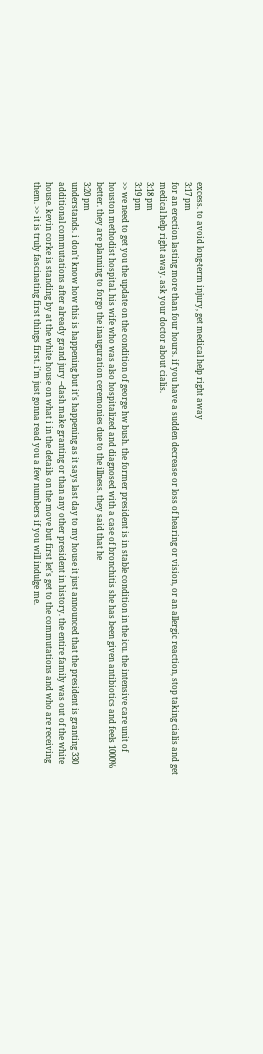excess. to avoid long-term injury, get medical help right away
3:17 pm
for an erection lasting more than four hours. if you have a sudden decrease or loss of hearing or vision, or an allergic reaction, stop taking cialis and get medical help right away. ask your doctor about cialis.
3:18 pm
3:19 pm
>> we need to get you the update on the condition of george hw bush. the former president is in stable condition in the icu. the intensive care unit of houston methodist hospital. his wife who was also hospitalized and diagnosed with a case of bronchitis she has been given antibiotics and feels 1000% better. they are planning to forgo the inauguration ceremonies due to the illness. they said that he
3:20 pm
understands. i don't know how this is happening but it's happening as it says last day to my house it just announced that the president is granting 330 additional commutations after already grand jury --dash make granting or than any other president in history. the entire family was out of the white house. kevin corke is standing by at the white house on what i in the details on the move but first let's get to the commutations and who are receiving them. >> it is truly fascinating first things first. i'm just gonna read you a few numbers if you will indulge me.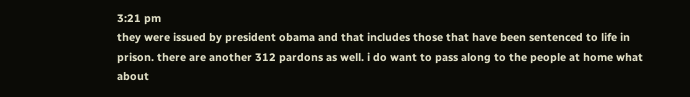3:21 pm
they were issued by president obama and that includes those that have been sentenced to life in prison. there are another 312 pardons as well. i do want to pass along to the people at home what about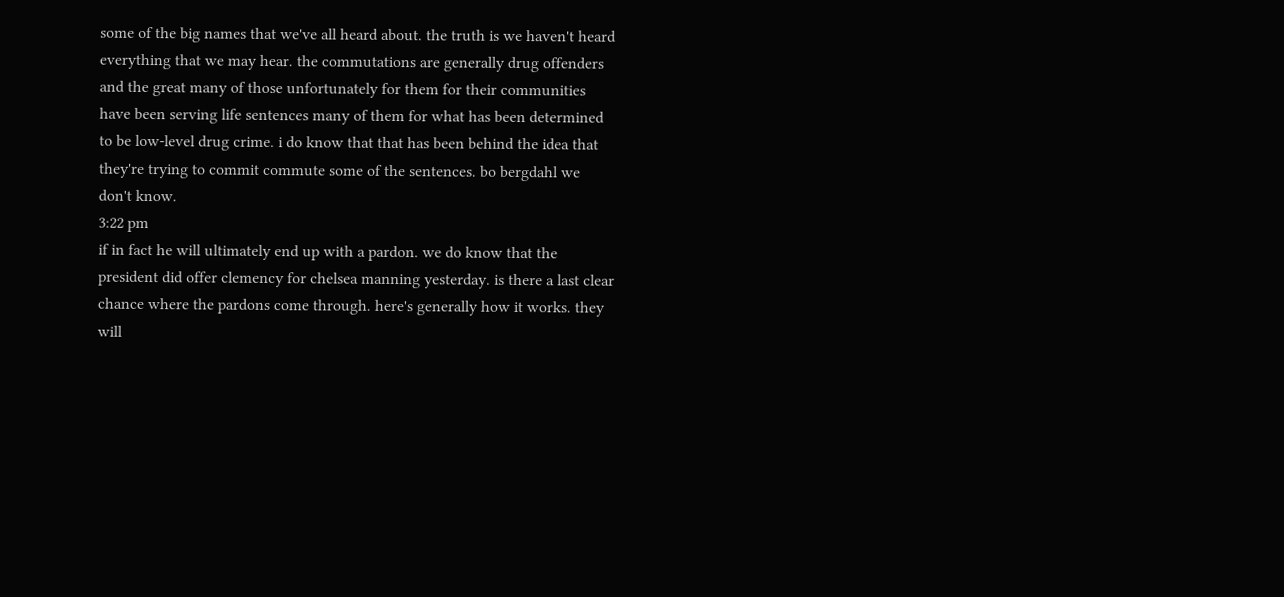some of the big names that we've all heard about. the truth is we haven't heard everything that we may hear. the commutations are generally drug offenders and the great many of those unfortunately for them for their communities have been serving life sentences many of them for what has been determined to be low-level drug crime. i do know that that has been behind the idea that they're trying to commit commute some of the sentences. bo bergdahl we don't know.
3:22 pm
if in fact he will ultimately end up with a pardon. we do know that the president did offer clemency for chelsea manning yesterday. is there a last clear chance where the pardons come through. here's generally how it works. they will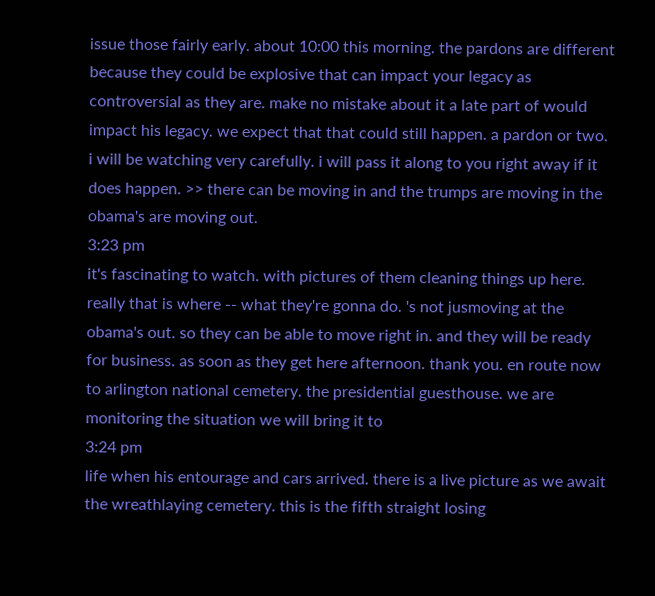issue those fairly early. about 10:00 this morning. the pardons are different because they could be explosive that can impact your legacy as controversial as they are. make no mistake about it a late part of would impact his legacy. we expect that that could still happen. a pardon or two. i will be watching very carefully. i will pass it along to you right away if it does happen. >> there can be moving in and the trumps are moving in the obama's are moving out.
3:23 pm
it's fascinating to watch. with pictures of them cleaning things up here. really that is where -- what they're gonna do. 's not jusmoving at the obama's out. so they can be able to move right in. and they will be ready for business. as soon as they get here afternoon. thank you. en route now to arlington national cemetery. the presidential guesthouse. we are monitoring the situation we will bring it to
3:24 pm
life when his entourage and cars arrived. there is a live picture as we await the wreathlaying cemetery. this is the fifth straight losing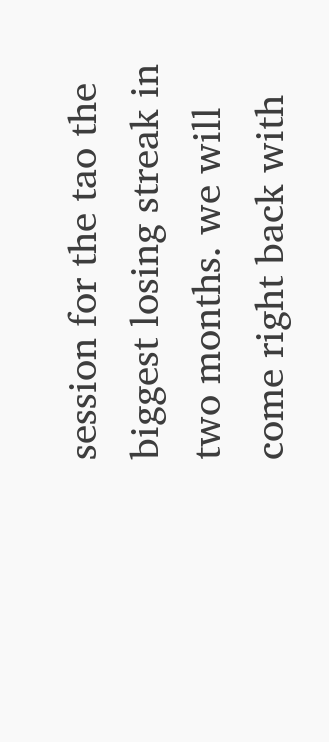session for the tao the biggest losing streak in two months. we will come right back with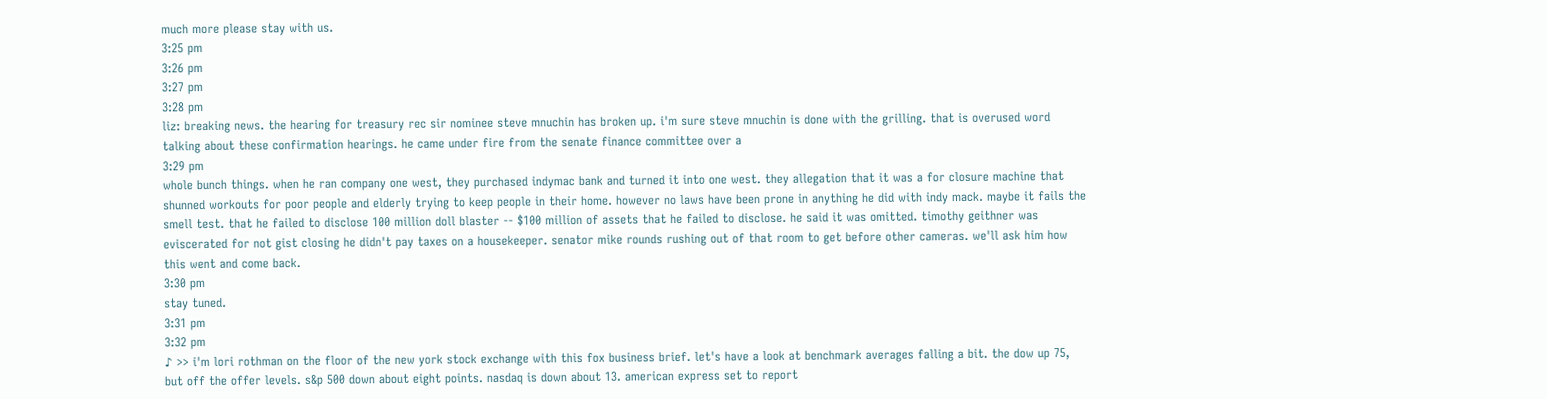much more please stay with us.
3:25 pm
3:26 pm
3:27 pm
3:28 pm
liz: breaking news. the hearing for treasury rec sir nominee steve mnuchin has broken up. i'm sure steve mnuchin is done with the grilling. that is overused word talking about these confirmation hearings. he came under fire from the senate finance committee over a
3:29 pm
whole bunch things. when he ran company one west, they purchased indymac bank and turned it into one west. they allegation that it was a for closure machine that shunned workouts for poor people and elderly trying to keep people in their home. however no laws have been prone in anything he did with indy mack. maybe it fails the smell test. that he failed to disclose 100 million doll blaster -- $100 million of assets that he failed to disclose. he said it was omitted. timothy geithner was eviscerated for not gist closing he didn't pay taxes on a housekeeper. senator mike rounds rushing out of that room to get before other cameras. we'll ask him how this went and come back.
3:30 pm
stay tuned.
3:31 pm
3:32 pm
♪ >> i'm lori rothman on the floor of the new york stock exchange with this fox business brief. let's have a look at benchmark averages falling a bit. the dow up 75, but off the offer levels. s&p 500 down about eight points. nasdaq is down about 13. american express set to report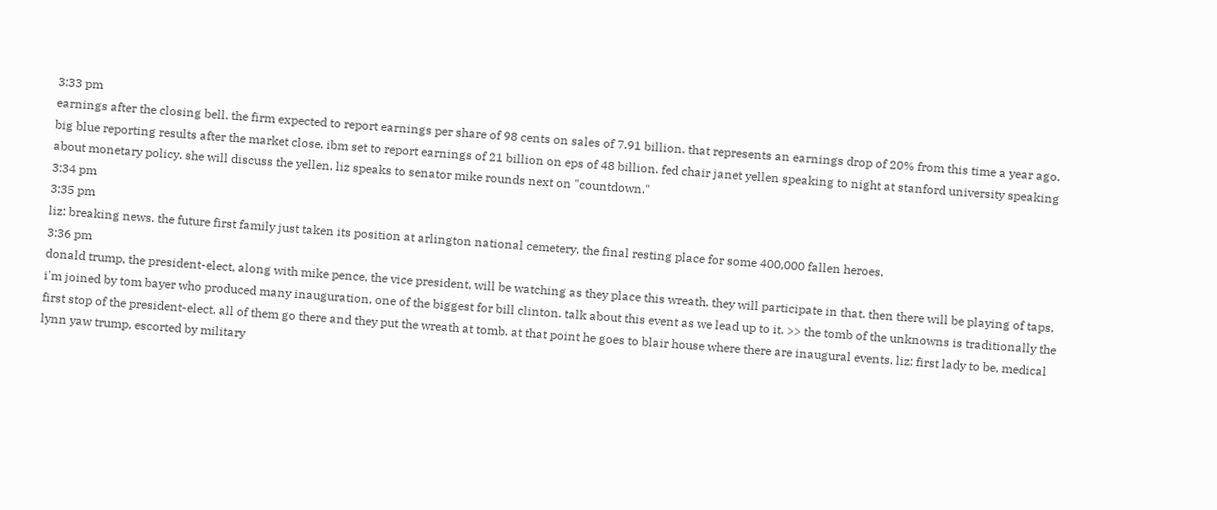3:33 pm
earnings after the closing bell. the firm expected to report earnings per share of 98 cents on sales of 7.91 billion. that represents an earnings drop of 20% from this time a year ago. big blue reporting results after the market close. ibm set to report earnings of 21 billion on eps of 48 billion. fed chair janet yellen speaking to night at stanford university speaking about monetary policy. she will discuss the yellen. liz speaks to senator mike rounds next on "countdown."
3:34 pm
3:35 pm
liz: breaking news. the future first family just taken its position at arlington national cemetery. the final resting place for some 400,000 fallen heroes.
3:36 pm
donald trump, the president-elect, along with mike pence, the vice president, will be watching as they place this wreath. they will participate in that. then there will be playing of taps. i'm joined by tom bayer who produced many inauguration, one of the biggest for bill clinton. talk about this event as we lead up to it. >> the tomb of the unknowns is traditionally the first stop of the president-elect. all of them go there and they put the wreath at tomb. at that point he goes to blair house where there are inaugural events. liz: first lady to be, medical lynn yaw trump, escorted by military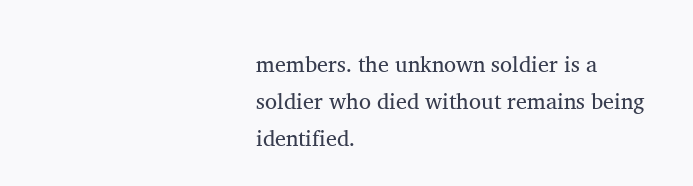members. the unknown soldier is a soldier who died without remains being identified.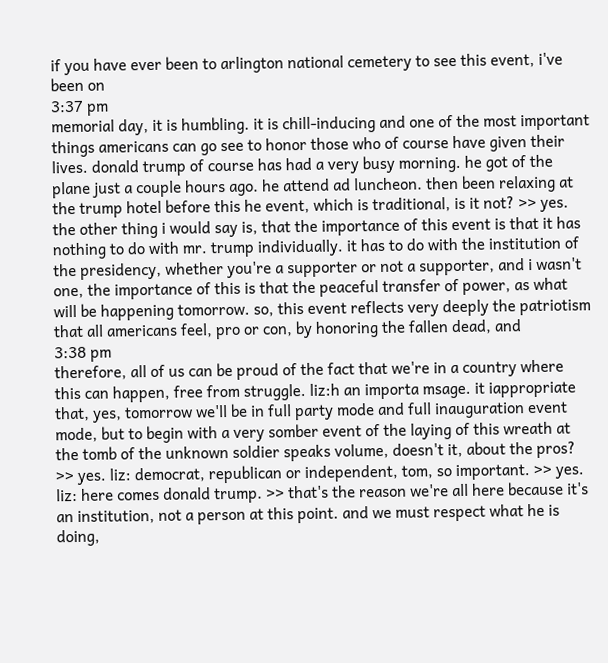if you have ever been to arlington national cemetery to see this event, i've been on
3:37 pm
memorial day, it is humbling. it is chill-inducing and one of the most important things americans can go see to honor those who of course have given their lives. donald trump of course has had a very busy morning. he got of the plane just a couple hours ago. he attend ad luncheon. then been relaxing at the trump hotel before this he event, which is traditional, is it not? >> yes. the other thing i would say is, that the importance of this event is that it has nothing to do with mr. trump individually. it has to do with the institution of the presidency, whether you're a supporter or not a supporter, and i wasn't one, the importance of this is that the peaceful transfer of power, as what will be happening tomorrow. so, this event reflects very deeply the patriotism that all americans feel, pro or con, by honoring the fallen dead, and
3:38 pm
therefore, all of us can be proud of the fact that we're in a country where this can happen, free from struggle. liz:h an importa msage. it iappropriate that, yes, tomorrow we'll be in full party mode and full inauguration event mode, but to begin with a very somber event of the laying of this wreath at the tomb of the unknown soldier speaks volume, doesn't it, about the pros? >> yes. liz: democrat, republican or independent, tom, so important. >> yes. liz: here comes donald trump. >> that's the reason we're all here because it's an institution, not a person at this point. and we must respect what he is doing,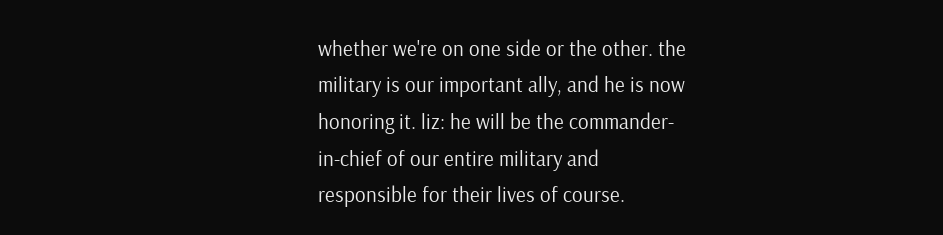whether we're on one side or the other. the military is our important ally, and he is now honoring it. liz: he will be the commander-in-chief of our entire military and responsible for their lives of course.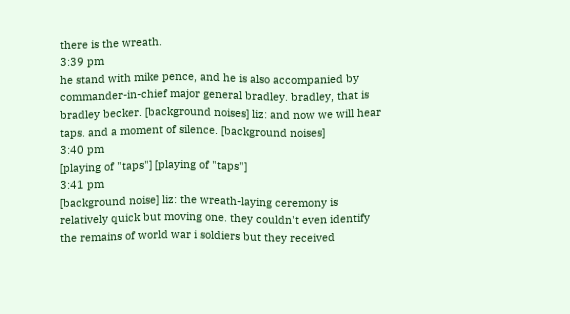there is the wreath.
3:39 pm
he stand with mike pence, and he is also accompanied by commander-in-chief major general bradley. bradley, that is bradley becker. [background noises] liz: and now we will hear taps. and a moment of silence. [background noises]
3:40 pm
[playing of "taps"] [playing of "taps"]
3:41 pm
[background noise] liz: the wreath-laying ceremony is relatively quick but moving one. they couldn't even identify the remains of world war i soldiers but they received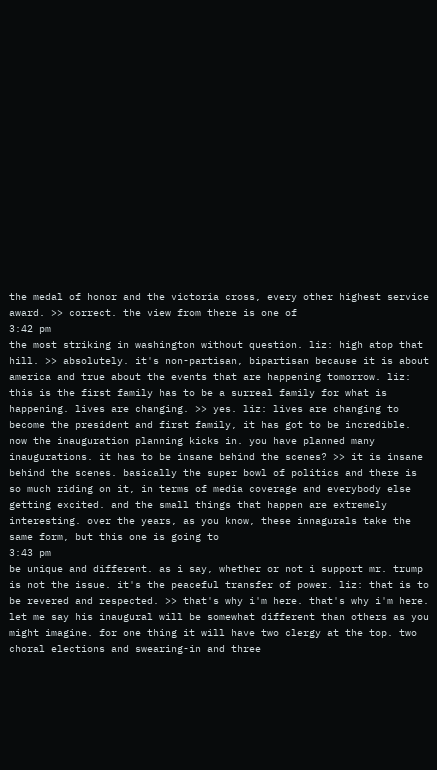the medal of honor and the victoria cross, every other highest service award. >> correct. the view from there is one of
3:42 pm
the most striking in washington without question. liz: high atop that hill. >> absolutely. it's non-partisan, bipartisan because it is about america and true about the events that are happening tomorrow. liz: this is the first family has to be a surreal family for what is happening. lives are changing. >> yes. liz: lives are changing to become the president and first family, it has got to be incredible. now the inauguration planning kicks in. you have planned many inaugurations. it has to be insane behind the scenes? >> it is insane behind the scenes. basically the super bowl of politics and there is so much riding on it, in terms of media coverage and everybody else getting excited. and the small things that happen are extremely interesting. over the years, as you know, these innagurals take the same form, but this one is going to
3:43 pm
be unique and different. as i say, whether or not i support mr. trump is not the issue. it's the peaceful transfer of power. liz: that is to be revered and respected. >> that's why i'm here. that's why i'm here. let me say his inaugural will be somewhat different than others as you might imagine. for one thing it will have two clergy at the top. two choral elections and swearing-in and three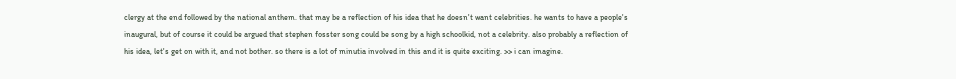clergy at the end followed by the national anthem. that may be a reflection of his idea that he doesn't want celebrities. he wants to have a people's inaugural, but of course it could be argued that stephen fosster song could be song by a high schoolkid, not a celebrity. also probably a reflection of his idea, let's get on with it, and not bother. so there is a lot of minutia involved in this and it is quite exciting. >> i can imagine.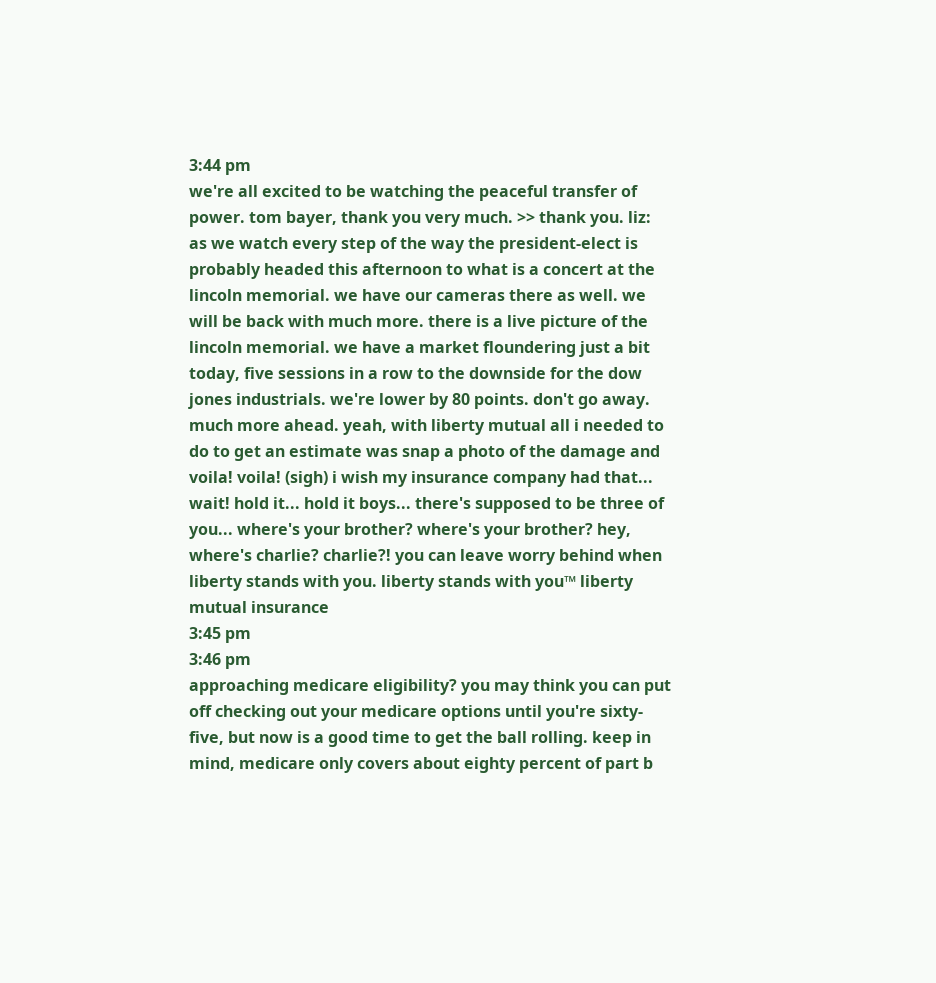3:44 pm
we're all excited to be watching the peaceful transfer of power. tom bayer, thank you very much. >> thank you. liz: as we watch every step of the way the president-elect is probably headed this afternoon to what is a concert at the lincoln memorial. we have our cameras there as well. we will be back with much more. there is a live picture of the lincoln memorial. we have a market floundering just a bit today, five sessions in a row to the downside for the dow jones industrials. we're lower by 80 points. don't go away. much more ahead. yeah, with liberty mutual all i needed to do to get an estimate was snap a photo of the damage and voila! voila! (sigh) i wish my insurance company had that... wait! hold it... hold it boys... there's supposed to be three of you... where's your brother? where's your brother? hey, where's charlie? charlie?! you can leave worry behind when liberty stands with you. liberty stands with you™ liberty mutual insurance
3:45 pm
3:46 pm
approaching medicare eligibility? you may think you can put off checking out your medicare options until you're sixty-five, but now is a good time to get the ball rolling. keep in mind, medicare only covers about eighty percent of part b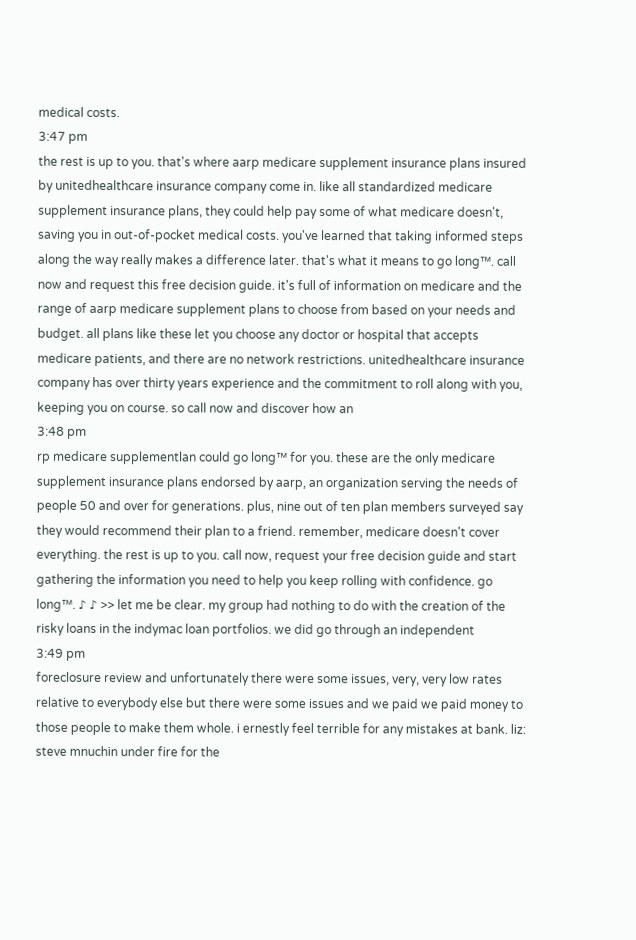medical costs.
3:47 pm
the rest is up to you. that's where aarp medicare supplement insurance plans insured by unitedhealthcare insurance company come in. like all standardized medicare supplement insurance plans, they could help pay some of what medicare doesn't, saving you in out-of-pocket medical costs. you've learned that taking informed steps along the way really makes a difference later. that's what it means to go long™. call now and request this free decision guide. it's full of information on medicare and the range of aarp medicare supplement plans to choose from based on your needs and budget. all plans like these let you choose any doctor or hospital that accepts medicare patients, and there are no network restrictions. unitedhealthcare insurance company has over thirty years experience and the commitment to roll along with you, keeping you on course. so call now and discover how an
3:48 pm
rp medicare supplementlan could go long™ for you. these are the only medicare supplement insurance plans endorsed by aarp, an organization serving the needs of people 50 and over for generations. plus, nine out of ten plan members surveyed say they would recommend their plan to a friend. remember, medicare doesn't cover everything. the rest is up to you. call now, request your free decision guide and start gathering the information you need to help you keep rolling with confidence. go long™. ♪ ♪ >> let me be clear. my group had nothing to do with the creation of the risky loans in the indymac loan portfolios. we did go through an independent
3:49 pm
foreclosure review and unfortunately there were some issues, very, very low rates relative to everybody else but there were some issues and we paid we paid money to those people to make them whole. i ernestly feel terrible for any mistakes at bank. liz: steve mnuchin under fire for the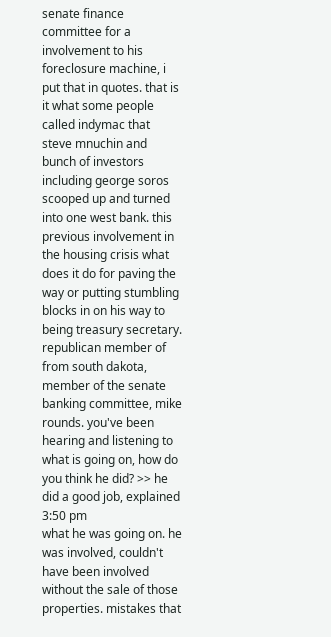senate finance committee for a involvement to his foreclosure machine, i put that in quotes. that is it what some people called indymac that steve mnuchin and bunch of investors including george soros scooped up and turned into one west bank. this previous involvement in the housing crisis what does it do for paving the way or putting stumbling blocks in on his way to being treasury secretary. republican member of from south dakota, member of the senate banking committee, mike rounds. you've been hearing and listening to what is going on, how do you think he did? >> he did a good job, explained
3:50 pm
what he was going on. he was involved, couldn't have been involved without the sale of those properties. mistakes that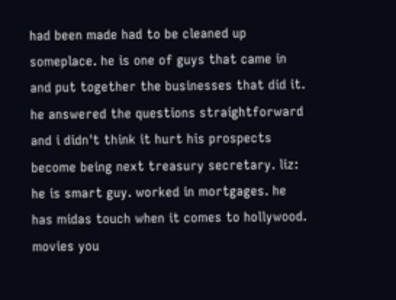had been made had to be cleaned up someplace. he is one of guys that came in and put together the businesses that did it. he answered the questions straightforward and i didn't think it hurt his prospects become being next treasury secretary. liz: he is smart guy. worked in mortgages. he has midas touch when it comes to hollywood. movies you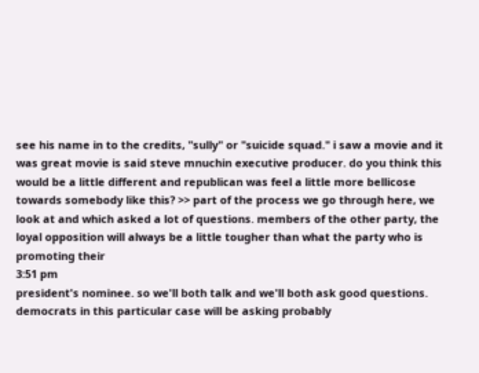see his name in to the credits, "sully" or "suicide squad." i saw a movie and it was great movie is said steve mnuchin executive producer. do you think this would be a little different and republican was feel a little more bellicose towards somebody like this? >> part of the process we go through here, we look at and which asked a lot of questions. members of the other party, the loyal opposition will always be a little tougher than what the party who is promoting their
3:51 pm
president's nominee. so we'll both talk and we'll both ask good questions. democrats in this particular case will be asking probably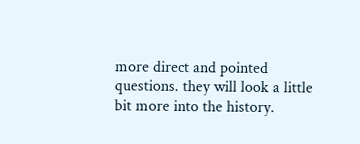more direct and pointed questions. they will look a little bit more into the history.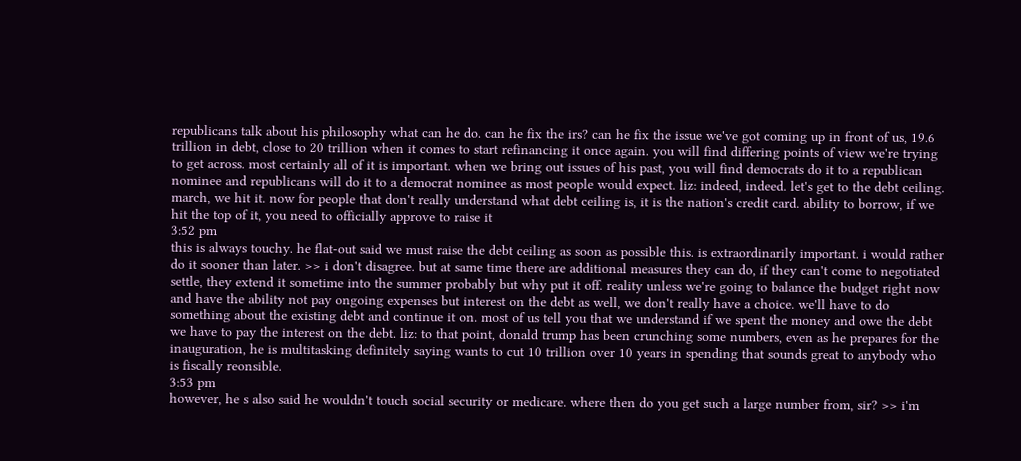republicans talk about his philosophy what can he do. can he fix the irs? can he fix the issue we've got coming up in front of us, 19.6 trillion in debt, close to 20 trillion when it comes to start refinancing it once again. you will find differing points of view we're trying to get across. most certainly all of it is important. when we bring out issues of his past, you will find democrats do it to a republican nominee and republicans will do it to a democrat nominee as most people would expect. liz: indeed, indeed. let's get to the debt ceiling. march, we hit it. now for people that don't really understand what debt ceiling is, it is the nation's credit card. ability to borrow, if we hit the top of it, you need to officially approve to raise it
3:52 pm
this is always touchy. he flat-out said we must raise the debt ceiling as soon as possible this. is extraordinarily important. i would rather do it sooner than later. >> i don't disagree. but at same time there are additional measures they can do, if they can't come to negotiated settle, they extend it sometime into the summer probably but why put it off. reality unless we're going to balance the budget right now and have the ability not pay ongoing expenses but interest on the debt as well, we don't really have a choice. we'll have to do something about the existing debt and continue it on. most of us tell you that we understand if we spent the money and owe the debt we have to pay the interest on the debt. liz: to that point, donald trump has been crunching some numbers, even as he prepares for the inauguration, he is multitasking definitely saying wants to cut 10 trillion over 10 years in spending that sounds great to anybody who is fiscally reonsible.
3:53 pm
however, he s also said he wouldn't touch social security or medicare. where then do you get such a large number from, sir? >> i'm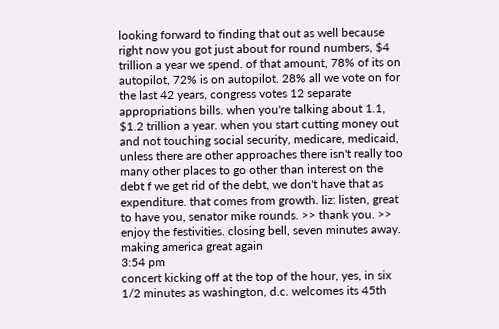looking forward to finding that out as well because right now you got just about for round numbers, $4 trillion a year we spend. of that amount, 78% of its on autopilot, 72% is on autopilot. 28% all we vote on for the last 42 years, congress votes 12 separate appropriations bills. when you're talking about 1.1, $1.2 trillion a year. when you start cutting money out and not touching social security, medicare, medicaid, unless there are other approaches there isn't really too many other places to go other than interest on the debt f we get rid of the debt, we don't have that as expenditure. that comes from growth. liz: listen, great to have you, senator mike rounds. >> thank you. >> enjoy the festivities. closing bell, seven minutes away. making america great again
3:54 pm
concert kicking off at the top of the hour, yes, in six 1/2 minutes as washington, d.c. welcomes its 45th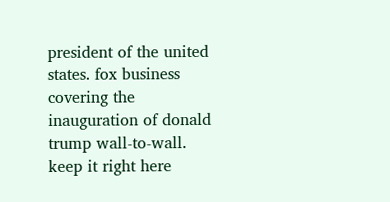president of the united states. fox business covering the inauguration of donald trump wall-to-wall. keep it right here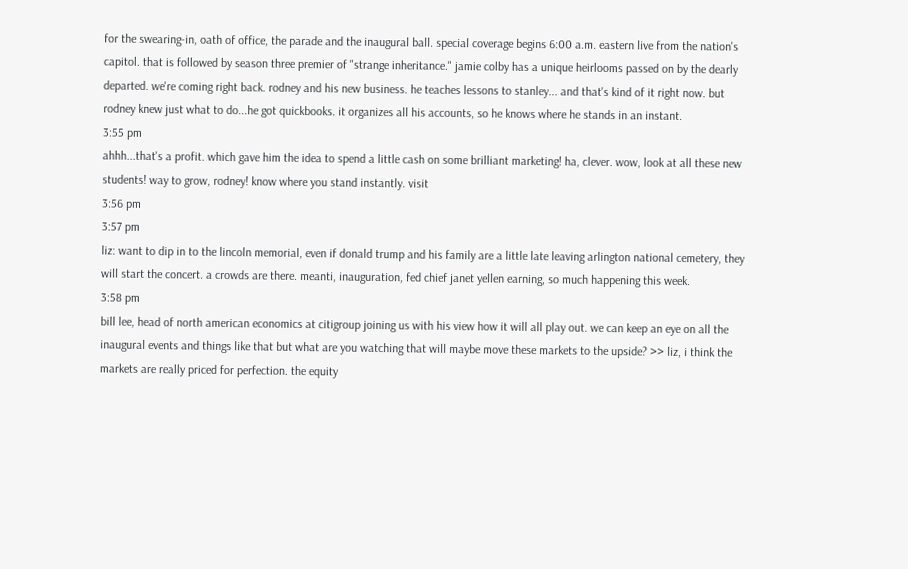for the swearing-in, oath of office, the parade and the inaugural ball. special coverage begins 6:00 a.m. eastern live from the nation's capitol. that is followed by season three premier of "strange inheritance." jamie colby has a unique heirlooms passed on by the dearly departed. we're coming right back. rodney and his new business. he teaches lessons to stanley... and that's kind of it right now. but rodney knew just what to do...he got quickbooks. it organizes all his accounts, so he knows where he stands in an instant.
3:55 pm
ahhh...that's a profit. which gave him the idea to spend a little cash on some brilliant marketing! ha, clever. wow, look at all these new students! way to grow, rodney! know where you stand instantly. visit
3:56 pm
3:57 pm
liz: want to dip in to the lincoln memorial, even if donald trump and his family are a little late leaving arlington national cemetery, they will start the concert. a crowds are there. meanti, inauguration, fed chief janet yellen earning, so much happening this week.
3:58 pm
bill lee, head of north american economics at citigroup joining us with his view how it will all play out. we can keep an eye on all the inaugural events and things like that but what are you watching that will maybe move these markets to the upside? >> liz, i think the markets are really priced for perfection. the equity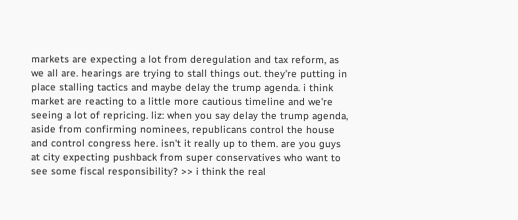markets are expecting a lot from deregulation and tax reform, as we all are. hearings are trying to stall things out. they're putting in place stalling tactics and maybe delay the trump agenda. i think market are reacting to a little more cautious timeline and we're seeing a lot of repricing. liz: when you say delay the trump agenda, aside from confirming nominees, republicans control the house and control congress here. isn't it really up to them. are you guys at city expecting pushback from super conservatives who want to see some fiscal responsibility? >> i think the real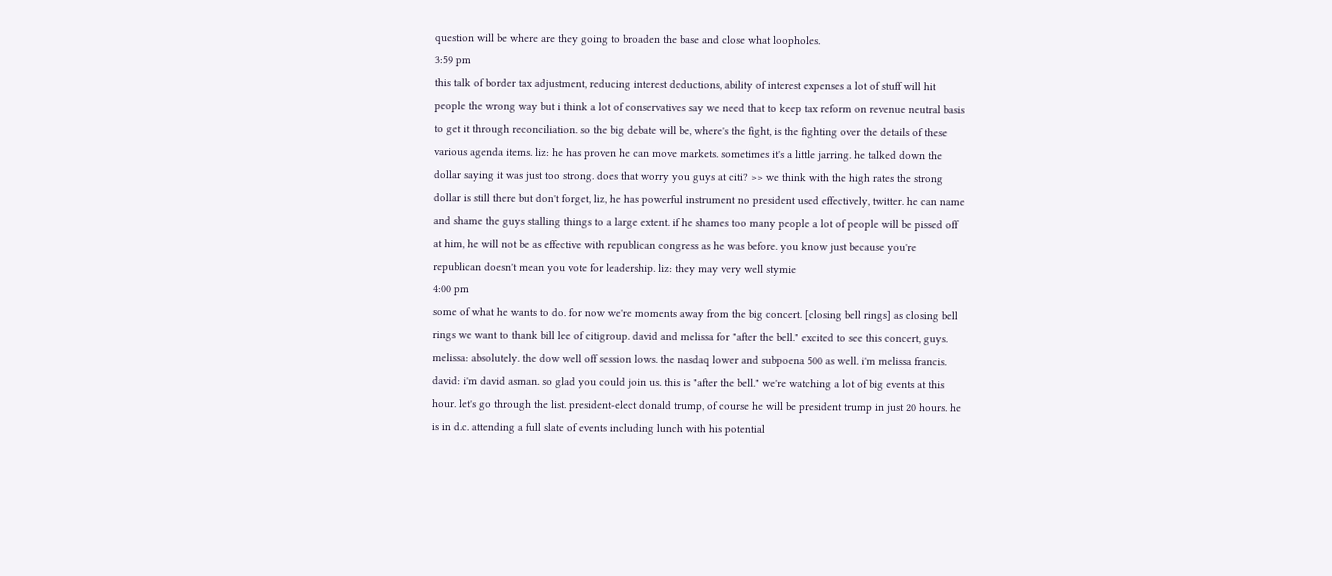question will be where are they going to broaden the base and close what loopholes.
3:59 pm
this talk of border tax adjustment, reducing interest deductions, ability of interest expenses a lot of stuff will hit people the wrong way but i think a lot of conservatives say we need that to keep tax reform on revenue neutral basis to get it through reconciliation. so the big debate will be, where's the fight, is the fighting over the details of these various agenda items. liz: he has proven he can move markets. sometimes it's a little jarring. he talked down the dollar saying it was just too strong. does that worry you guys at citi? >> we think with the high rates the strong dollar is still there but don't forget, liz, he has powerful instrument no president used effectively, twitter. he can name and shame the guys stalling things to a large extent. if he shames too many people a lot of people will be pissed off at him, he will not be as effective with republican congress as he was before. you know just because you're republican doesn't mean you vote for leadership. liz: they may very well stymie
4:00 pm
some of what he wants to do. for now we're moments away from the big concert. [closing bell rings] as closing bell rings we want to thank bill lee of citigroup. david and melissa for "after the bell." excited to see this concert, guys. melissa: absolutely. the dow well off session lows. the nasdaq lower and subpoena 500 as well. i'm melissa francis. david: i'm david asman. so glad you could join us. this is "after the bell." we're watching a lot of big events at this hour. let's go through the list. president-elect donald trump, of course he will be president trump in just 20 hours. he is in d.c. attending a full slate of events including lunch with his potential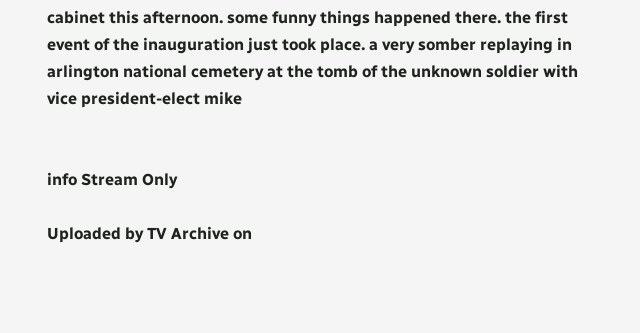cabinet this afternoon. some funny things happened there. the first event of the inauguration just took place. a very somber replaying in arlington national cemetery at the tomb of the unknown soldier with vice president-elect mike


info Stream Only

Uploaded by TV Archive on